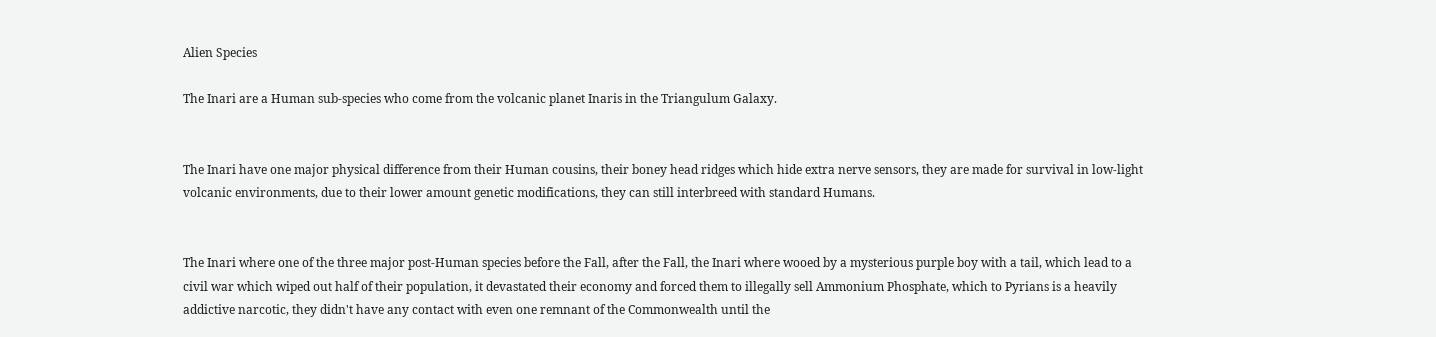Alien Species

The Inari are a Human sub-species who come from the volcanic planet Inaris in the Triangulum Galaxy.


The Inari have one major physical difference from their Human cousins, their boney head ridges which hide extra nerve sensors, they are made for survival in low-light volcanic environments, due to their lower amount genetic modifications, they can still interbreed with standard Humans.


The Inari where one of the three major post-Human species before the Fall, after the Fall, the Inari where wooed by a mysterious purple boy with a tail, which lead to a civil war which wiped out half of their population, it devastated their economy and forced them to illegally sell Ammonium Phosphate, which to Pyrians is a heavily addictive narcotic, they didn't have any contact with even one remnant of the Commonwealth until the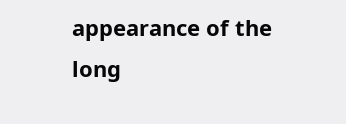appearance of the long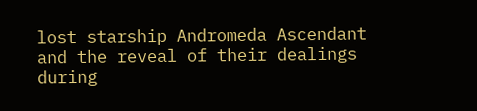lost starship Andromeda Ascendant and the reveal of their dealings during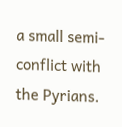a small semi-conflict with the Pyrians.